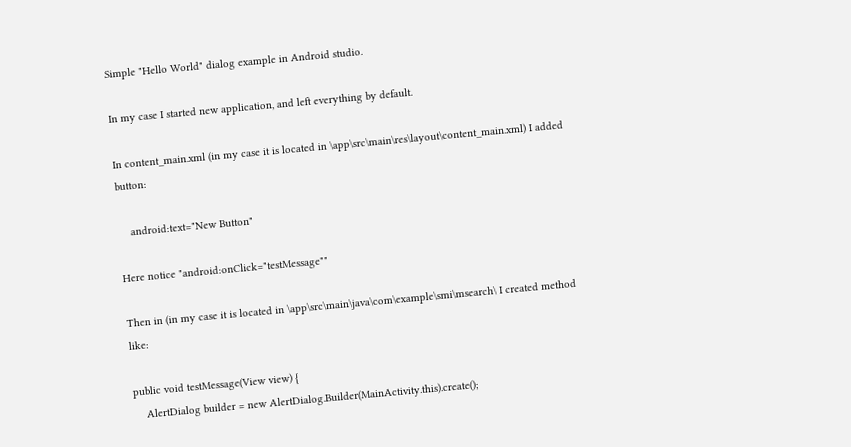Simple "Hello World" dialog example in Android studio.

In my case I started new application, and left everything by default.

In content_main.xml (in my case it is located in \app\src\main\res\layout\content_main.xml) I added button:

    android:text="New Button"

Here notice "android:onClick="testMessage""

Then in (in my case it is located in \app\src\main\java\com\example\smi\msearch\ I created method like:

public void testMessage(View view) {
    AlertDialog builder = new AlertDialog.Builder(MainActivity.this).create();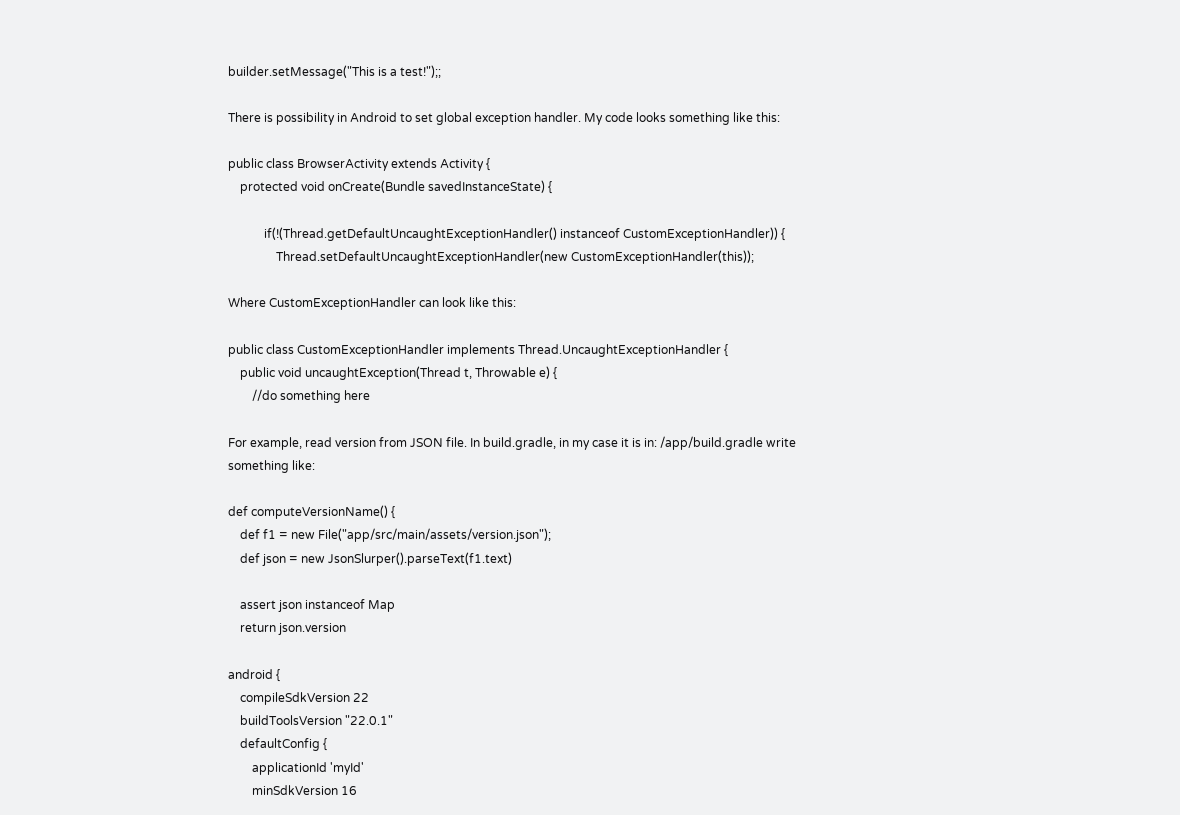builder.setMessage("This is a test!");;

There is possibility in Android to set global exception handler. My code looks something like this:

public class BrowserActivity extends Activity {
    protected void onCreate(Bundle savedInstanceState) {

            if(!(Thread.getDefaultUncaughtExceptionHandler() instanceof CustomExceptionHandler)) {
                Thread.setDefaultUncaughtExceptionHandler(new CustomExceptionHandler(this));

Where CustomExceptionHandler can look like this:

public class CustomExceptionHandler implements Thread.UncaughtExceptionHandler {
    public void uncaughtException(Thread t, Throwable e) {
        //do something here

For example, read version from JSON file. In build.gradle, in my case it is in: /app/build.gradle write something like:

def computeVersionName() {
    def f1 = new File("app/src/main/assets/version.json");
    def json = new JsonSlurper().parseText(f1.text)

    assert json instanceof Map
    return json.version

android {
    compileSdkVersion 22
    buildToolsVersion "22.0.1"
    defaultConfig {
        applicationId 'myId'
        minSdkVersion 16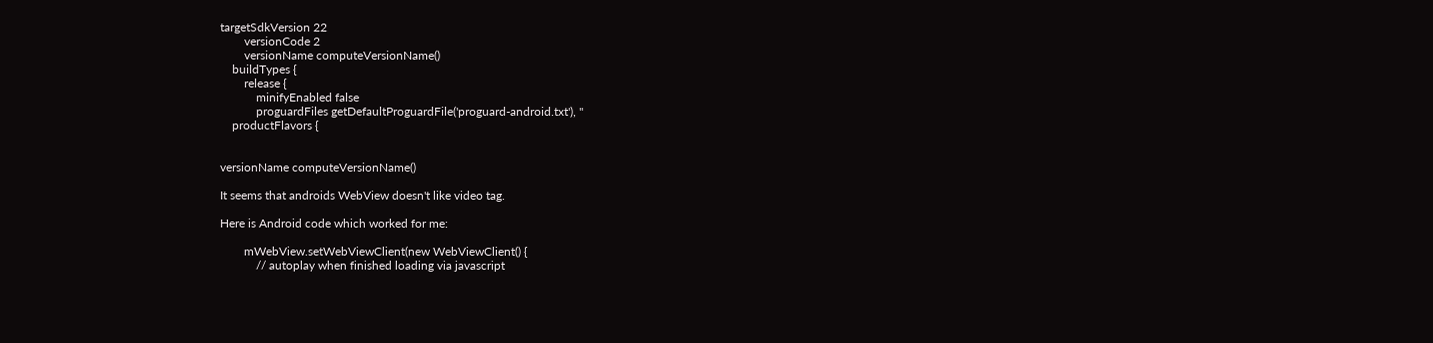targetSdkVersion 22
        versionCode 2
        versionName computeVersionName()
    buildTypes {
        release {
            minifyEnabled false
            proguardFiles getDefaultProguardFile('proguard-android.txt'), ''
    productFlavors {


versionName computeVersionName()

It seems that androids WebView doesn't like video tag.

Here is Android code which worked for me:

        mWebView.setWebViewClient(new WebViewClient() {
            // autoplay when finished loading via javascript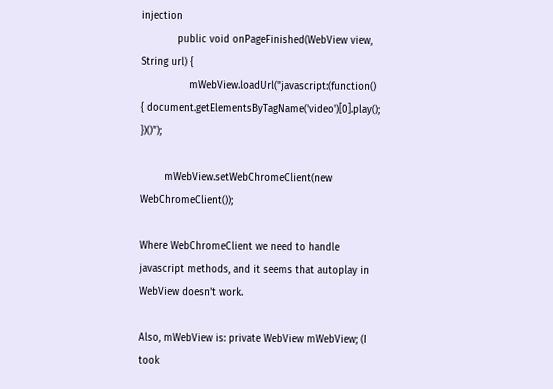injection
            public void onPageFinished(WebView view, String url) {
                mWebView.loadUrl("javascript:(function() { document.getElementsByTagName('video')[0].play(); })()");

        mWebView.setWebChromeClient(new WebChromeClient());

Where WebChromeClient we need to handle javascript methods, and it seems that autoplay in WebView doesn't work.

Also, mWebView is: private WebView mWebView; (I took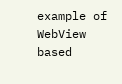example of WebView based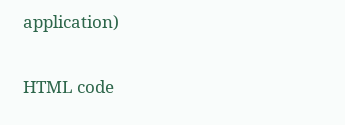application)

HTML code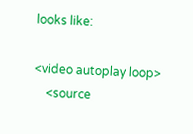looks like:

<video autoplay loop>
    <source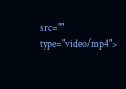src="" type="video/mp4">